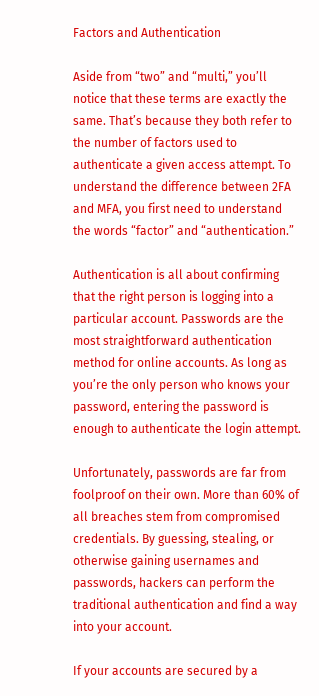Factors and Authentication

Aside from “two” and “multi,” you’ll notice that these terms are exactly the same. That’s because they both refer to the number of factors used to authenticate a given access attempt. To understand the difference between 2FA and MFA, you first need to understand the words “factor” and “authentication.”

Authentication is all about confirming that the right person is logging into a particular account. Passwords are the most straightforward authentication method for online accounts. As long as you’re the only person who knows your password, entering the password is enough to authenticate the login attempt.

Unfortunately, passwords are far from foolproof on their own. More than 60% of all breaches stem from compromised credentials. By guessing, stealing, or otherwise gaining usernames and passwords, hackers can perform the traditional authentication and find a way into your account.

If your accounts are secured by a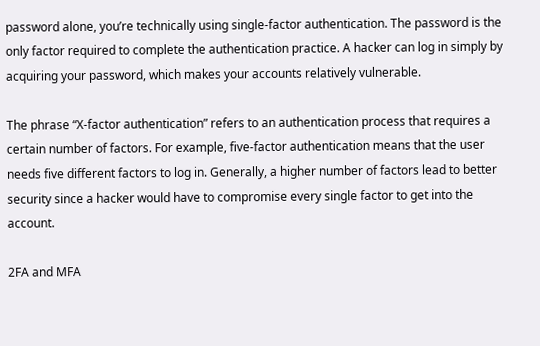password alone, you’re technically using single-factor authentication. The password is the only factor required to complete the authentication practice. A hacker can log in simply by acquiring your password, which makes your accounts relatively vulnerable.

The phrase “X-factor authentication” refers to an authentication process that requires a certain number of factors. For example, five-factor authentication means that the user needs five different factors to log in. Generally, a higher number of factors lead to better security since a hacker would have to compromise every single factor to get into the account.

2FA and MFA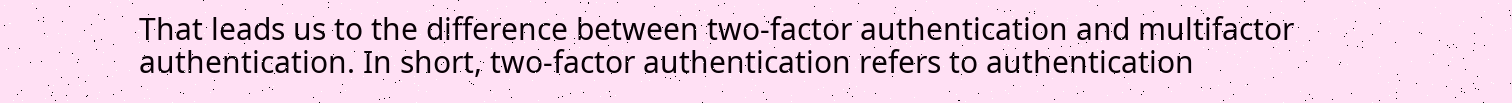That leads us to the difference between two-factor authentication and multifactor authentication. In short, two-factor authentication refers to authentication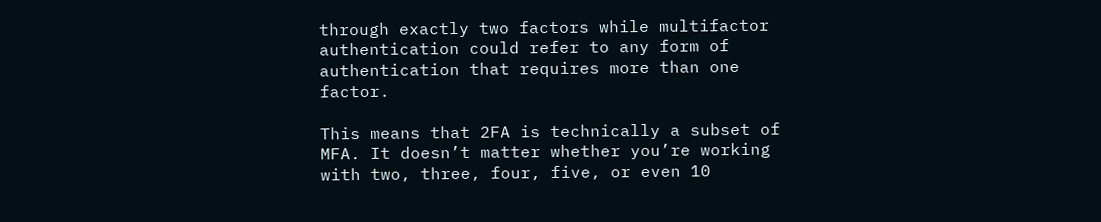through exactly two factors while multifactor authentication could refer to any form of authentication that requires more than one factor.

This means that 2FA is technically a subset of MFA. It doesn’t matter whether you’re working with two, three, four, five, or even 10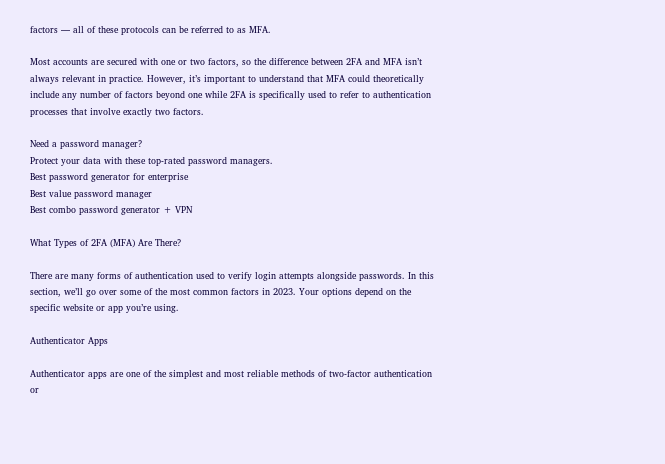factors — all of these protocols can be referred to as MFA.

Most accounts are secured with one or two factors, so the difference between 2FA and MFA isn’t always relevant in practice. However, it’s important to understand that MFA could theoretically include any number of factors beyond one while 2FA is specifically used to refer to authentication processes that involve exactly two factors.

Need a password manager?
Protect your data with these top-rated password managers.
Best password generator for enterprise
Best value password manager
Best combo password generator + VPN

What Types of 2FA (MFA) Are There?

There are many forms of authentication used to verify login attempts alongside passwords. In this section, we’ll go over some of the most common factors in 2023. Your options depend on the specific website or app you’re using.

Authenticator Apps

Authenticator apps are one of the simplest and most reliable methods of two-factor authentication or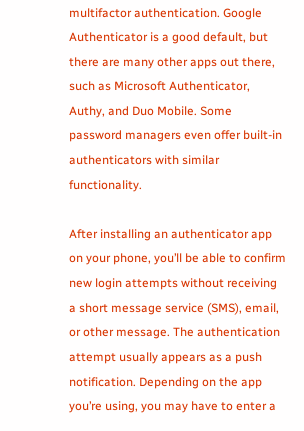multifactor authentication. Google Authenticator is a good default, but there are many other apps out there, such as Microsoft Authenticator, Authy, and Duo Mobile. Some password managers even offer built-in authenticators with similar functionality.

After installing an authenticator app on your phone, you’ll be able to confirm new login attempts without receiving a short message service (SMS), email, or other message. The authentication attempt usually appears as a push notification. Depending on the app you’re using, you may have to enter a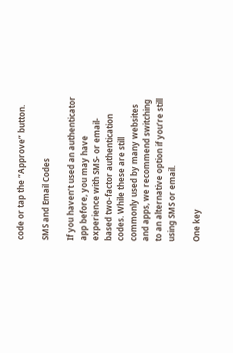code or tap the “Approve” button.

SMS and Email Codes

If you haven’t used an authenticator app before, you may have experience with SMS- or email-based two-factor authentication codes. While these are still commonly used by many websites and apps, we recommend switching to an alternative option if you’re still using SMS or email.

One key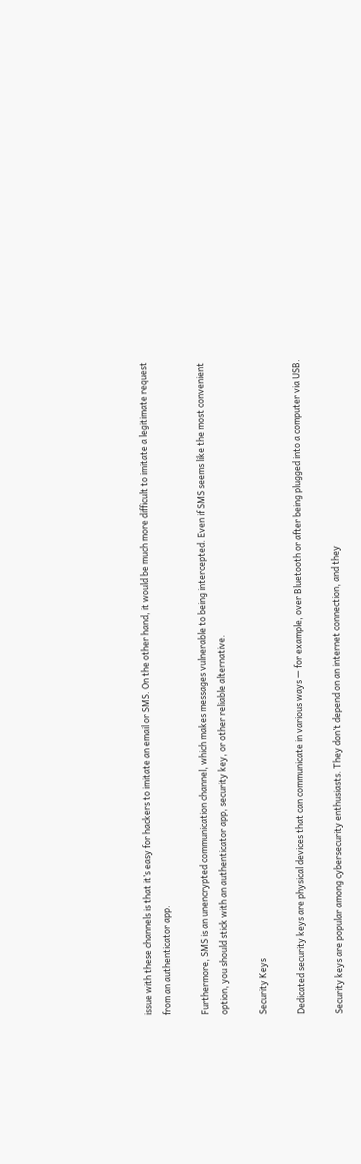issue with these channels is that it’s easy for hackers to imitate an email or SMS. On the other hand, it would be much more difficult to imitate a legitimate request from an authenticator app.

Furthermore, SMS is an unencrypted communication channel, which makes messages vulnerable to being intercepted. Even if SMS seems like the most convenient option, you should stick with an authenticator app, security key, or other reliable alternative.

Security Keys

Dedicated security keys are physical devices that can communicate in various ways — for example, over Bluetooth or after being plugged into a computer via USB.

Security keys are popular among cybersecurity enthusiasts. They don’t depend on an internet connection, and they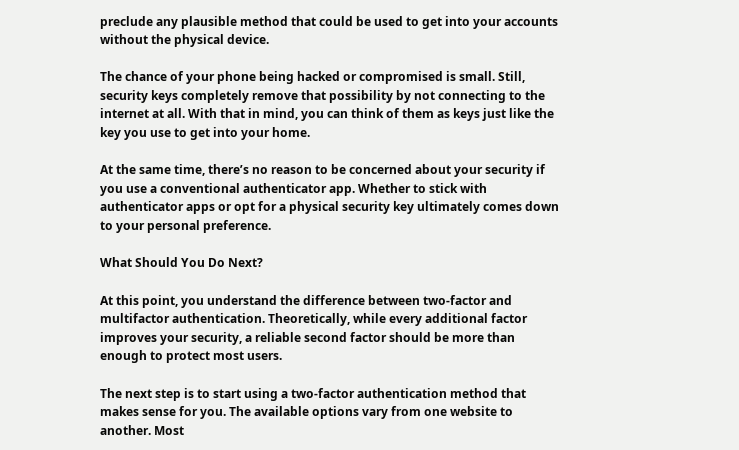preclude any plausible method that could be used to get into your accounts without the physical device.

The chance of your phone being hacked or compromised is small. Still, security keys completely remove that possibility by not connecting to the internet at all. With that in mind, you can think of them as keys just like the key you use to get into your home.

At the same time, there’s no reason to be concerned about your security if you use a conventional authenticator app. Whether to stick with authenticator apps or opt for a physical security key ultimately comes down to your personal preference.

What Should You Do Next?

At this point, you understand the difference between two-factor and multifactor authentication. Theoretically, while every additional factor improves your security, a reliable second factor should be more than enough to protect most users.

The next step is to start using a two-factor authentication method that makes sense for you. The available options vary from one website to another. Most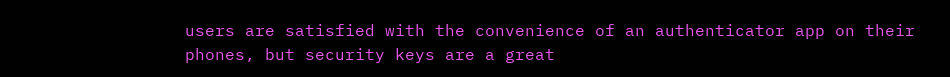users are satisfied with the convenience of an authenticator app on their phones, but security keys are a great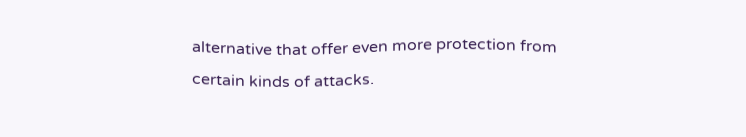alternative that offer even more protection from certain kinds of attacks.